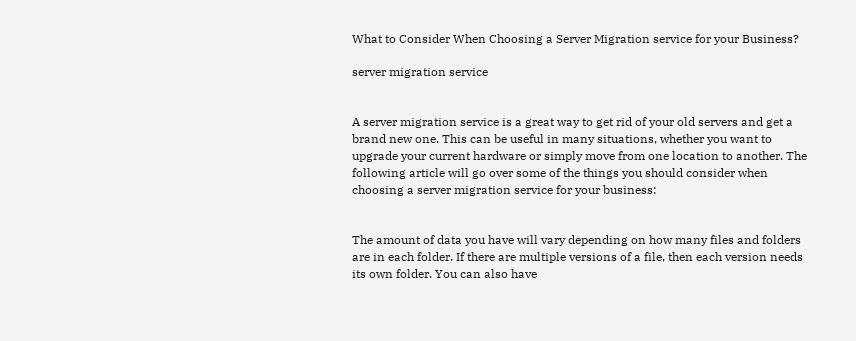What to Consider When Choosing a Server Migration service for your Business?

server migration service


A server migration service is a great way to get rid of your old servers and get a brand new one. This can be useful in many situations, whether you want to upgrade your current hardware or simply move from one location to another. The following article will go over some of the things you should consider when choosing a server migration service for your business:


The amount of data you have will vary depending on how many files and folders are in each folder. If there are multiple versions of a file, then each version needs its own folder. You can also have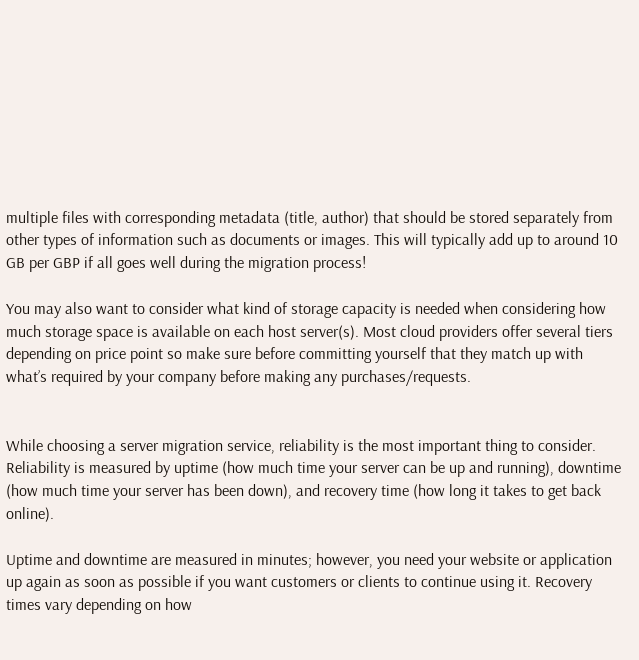multiple files with corresponding metadata (title, author) that should be stored separately from other types of information such as documents or images. This will typically add up to around 10 GB per GBP if all goes well during the migration process!

You may also want to consider what kind of storage capacity is needed when considering how much storage space is available on each host server(s). Most cloud providers offer several tiers depending on price point so make sure before committing yourself that they match up with what’s required by your company before making any purchases/requests.


While choosing a server migration service, reliability is the most important thing to consider. Reliability is measured by uptime (how much time your server can be up and running), downtime (how much time your server has been down), and recovery time (how long it takes to get back online).

Uptime and downtime are measured in minutes; however, you need your website or application up again as soon as possible if you want customers or clients to continue using it. Recovery times vary depending on how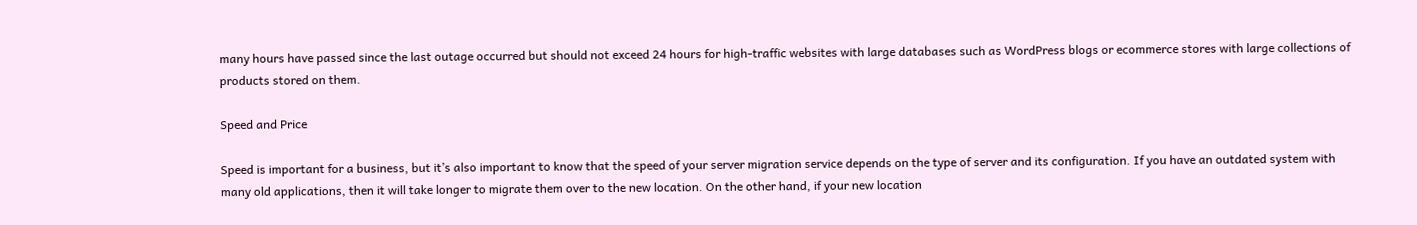many hours have passed since the last outage occurred but should not exceed 24 hours for high-traffic websites with large databases such as WordPress blogs or ecommerce stores with large collections of products stored on them.

Speed and Price

Speed is important for a business, but it’s also important to know that the speed of your server migration service depends on the type of server and its configuration. If you have an outdated system with many old applications, then it will take longer to migrate them over to the new location. On the other hand, if your new location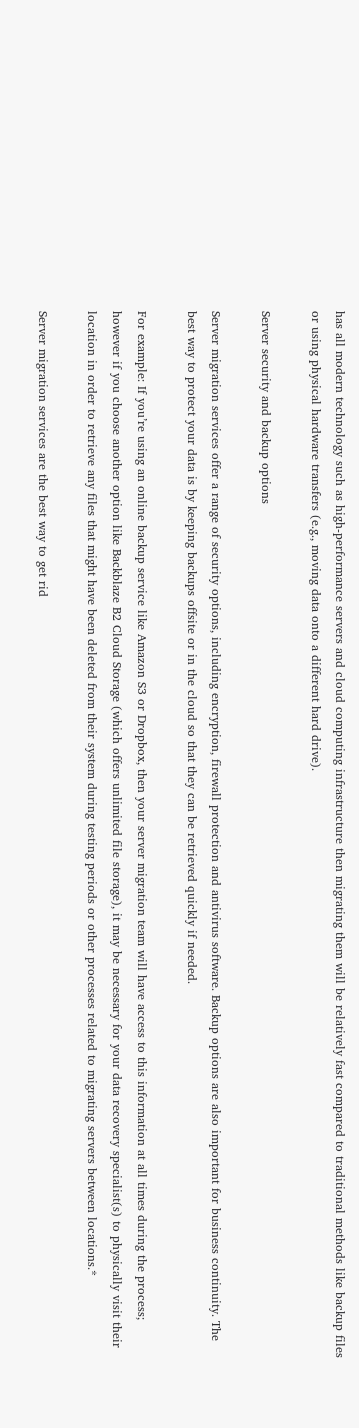has all modern technology such as high-performance servers and cloud computing infrastructure then migrating them will be relatively fast compared to traditional methods like backup files or using physical hardware transfers (e.g., moving data onto a different hard drive).

Server security and backup options

Server migration services offer a range of security options, including encryption, firewall protection and antivirus software. Backup options are also important for business continuity. The best way to protect your data is by keeping backups offsite or in the cloud so that they can be retrieved quickly if needed.

For example: If you’re using an online backup service like Amazon S3 or Dropbox, then your server migration team will have access to this information at all times during the process; however if you choose another option like Backblaze B2 Cloud Storage (which offers unlimited file storage), it may be necessary for your data recovery specialist(s) to physically visit their location in order to retrieve any files that might have been deleted from their system during testing periods or other processes related to migrating servers between locations.*

Server migration services are the best way to get rid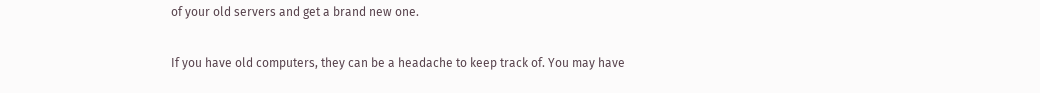of your old servers and get a brand new one.

If you have old computers, they can be a headache to keep track of. You may have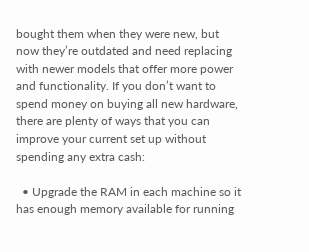bought them when they were new, but now they’re outdated and need replacing with newer models that offer more power and functionality. If you don’t want to spend money on buying all new hardware, there are plenty of ways that you can improve your current set up without spending any extra cash:

  • Upgrade the RAM in each machine so it has enough memory available for running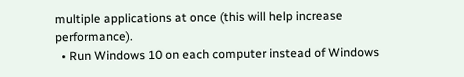multiple applications at once (this will help increase performance).
  • Run Windows 10 on each computer instead of Windows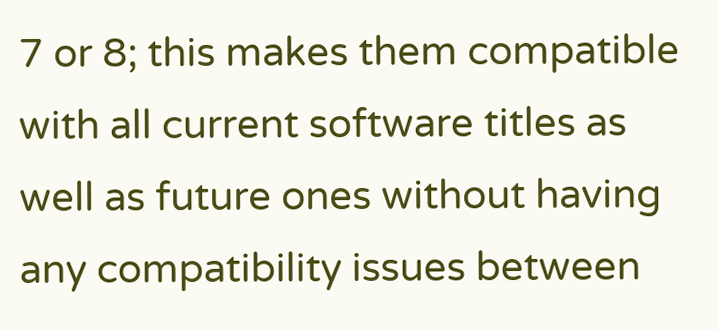7 or 8; this makes them compatible with all current software titles as well as future ones without having any compatibility issues between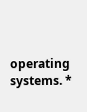operating systems. *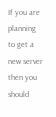If you are planning to get a new server then you should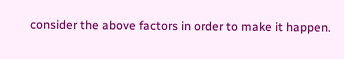consider the above factors in order to make it happen.